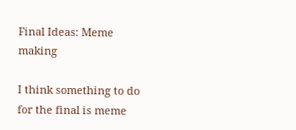Final Ideas: Meme making

I think something to do for the final is meme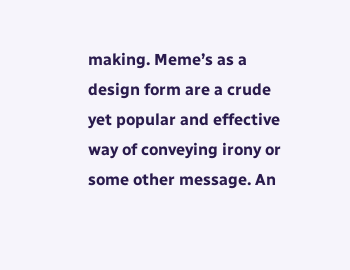making. Meme’s as a design form are a crude yet popular and effective way of conveying irony or some other message. An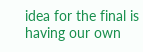idea for the final is having our own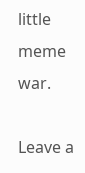little meme war.

Leave a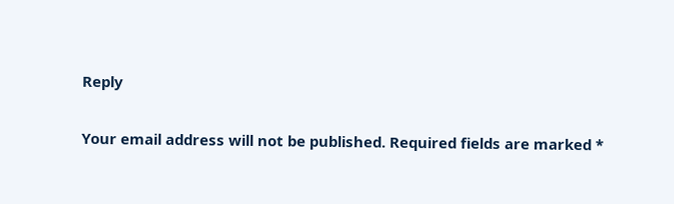Reply

Your email address will not be published. Required fields are marked *